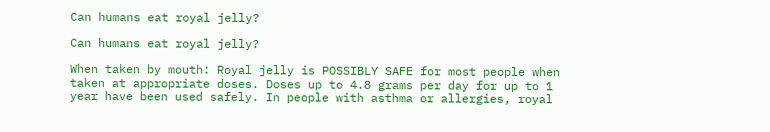Can humans eat royal jelly?

Can humans eat royal jelly?

When taken by mouth: Royal jelly is POSSIBLY SAFE for most people when taken at appropriate doses. Doses up to 4.8 grams per day for up to 1 year have been used safely. In people with asthma or allergies, royal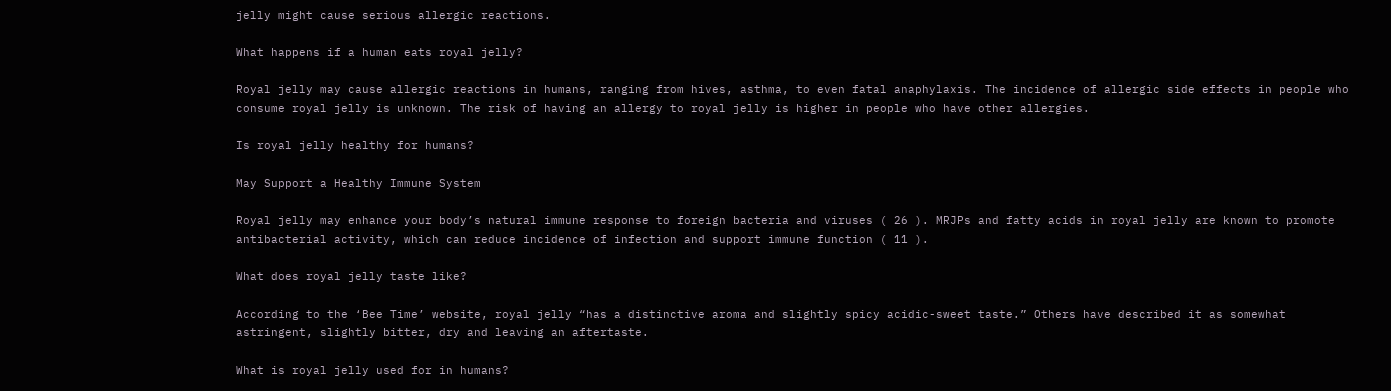jelly might cause serious allergic reactions.

What happens if a human eats royal jelly?

Royal jelly may cause allergic reactions in humans, ranging from hives, asthma, to even fatal anaphylaxis. The incidence of allergic side effects in people who consume royal jelly is unknown. The risk of having an allergy to royal jelly is higher in people who have other allergies.

Is royal jelly healthy for humans?

May Support a Healthy Immune System

Royal jelly may enhance your body’s natural immune response to foreign bacteria and viruses ( 26 ). MRJPs and fatty acids in royal jelly are known to promote antibacterial activity, which can reduce incidence of infection and support immune function ( 11 ).

What does royal jelly taste like?

According to the ‘Bee Time’ website, royal jelly “has a distinctive aroma and slightly spicy acidic-sweet taste.” Others have described it as somewhat astringent, slightly bitter, dry and leaving an aftertaste.

What is royal jelly used for in humans?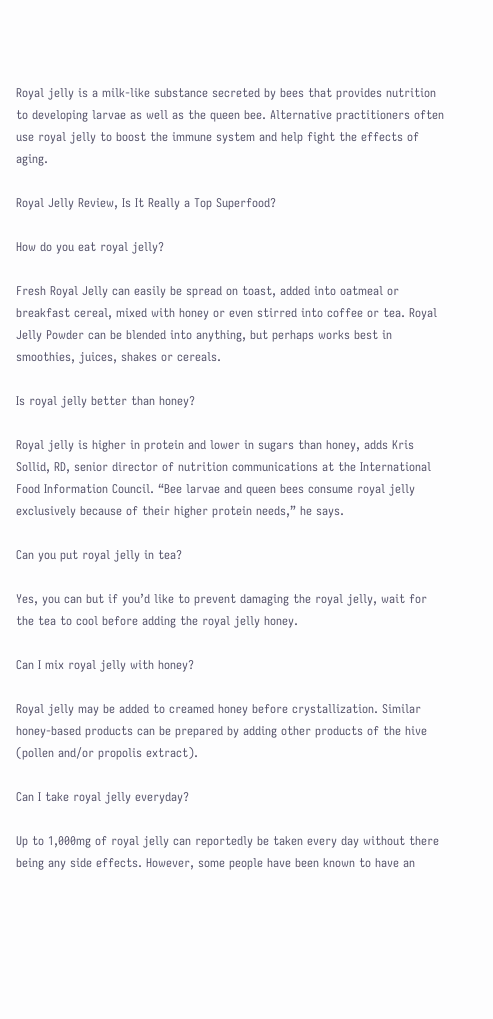Royal jelly is a milk-like substance secreted by bees that provides nutrition to developing larvae as well as the queen bee. Alternative practitioners often use royal jelly to boost the immune system and help fight the effects of aging.

Royal Jelly Review, Is It Really a Top Superfood?

How do you eat royal jelly?

Fresh Royal Jelly can easily be spread on toast, added into oatmeal or breakfast cereal, mixed with honey or even stirred into coffee or tea. Royal Jelly Powder can be blended into anything, but perhaps works best in smoothies, juices, shakes or cereals.

Is royal jelly better than honey?

Royal jelly is higher in protein and lower in sugars than honey, adds Kris Sollid, RD, senior director of nutrition communications at the International Food Information Council. “Bee larvae and queen bees consume royal jelly exclusively because of their higher protein needs,” he says.

Can you put royal jelly in tea?

Yes, you can but if you’d like to prevent damaging the royal jelly, wait for the tea to cool before adding the royal jelly honey.

Can I mix royal jelly with honey?

Royal jelly may be added to creamed honey before crystallization. Similar honey-based products can be prepared by adding other products of the hive (pollen and/or propolis extract).

Can I take royal jelly everyday?

Up to 1,000mg of royal jelly can reportedly be taken every day without there being any side effects. However, some people have been known to have an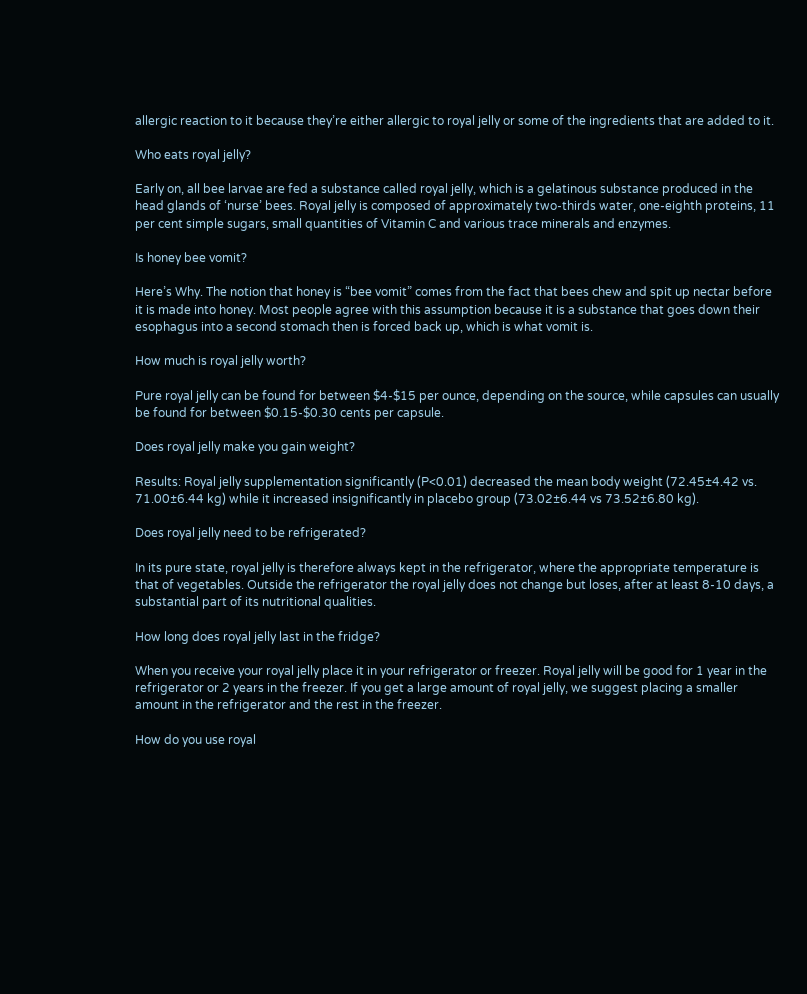allergic reaction to it because they’re either allergic to royal jelly or some of the ingredients that are added to it.

Who eats royal jelly?

Early on, all bee larvae are fed a substance called royal jelly, which is a gelatinous substance produced in the head glands of ‘nurse’ bees. Royal jelly is composed of approximately two-thirds water, one-eighth proteins, 11 per cent simple sugars, small quantities of Vitamin C and various trace minerals and enzymes.

Is honey bee vomit?

Here’s Why. The notion that honey is “bee vomit” comes from the fact that bees chew and spit up nectar before it is made into honey. Most people agree with this assumption because it is a substance that goes down their esophagus into a second stomach then is forced back up, which is what vomit is.

How much is royal jelly worth?

Pure royal jelly can be found for between $4-$15 per ounce, depending on the source, while capsules can usually be found for between $0.15-$0.30 cents per capsule.

Does royal jelly make you gain weight?

Results: Royal jelly supplementation significantly (P<0.01) decreased the mean body weight (72.45±4.42 vs. 71.00±6.44 kg) while it increased insignificantly in placebo group (73.02±6.44 vs 73.52±6.80 kg).

Does royal jelly need to be refrigerated?

In its pure state, royal jelly is therefore always kept in the refrigerator, where the appropriate temperature is that of vegetables. Outside the refrigerator the royal jelly does not change but loses, after at least 8-10 days, a substantial part of its nutritional qualities.

How long does royal jelly last in the fridge?

When you receive your royal jelly place it in your refrigerator or freezer. Royal jelly will be good for 1 year in the refrigerator or 2 years in the freezer. If you get a large amount of royal jelly, we suggest placing a smaller amount in the refrigerator and the rest in the freezer.

How do you use royal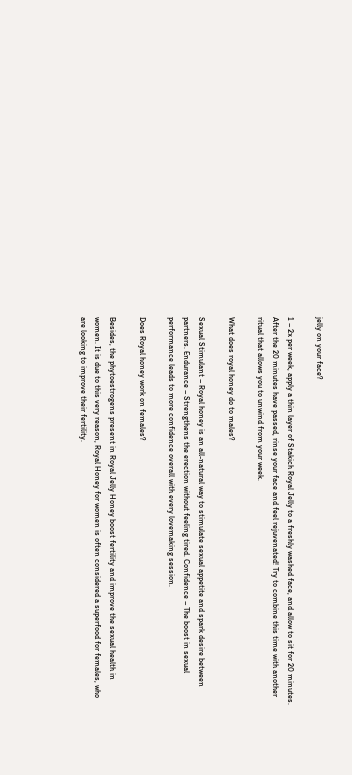jelly on your face?

1 – 2x per week, apply a thin layer of Stakich Royal Jelly to a freshly washed face, and allow to sit for 20 minutes. After the 20 minutes have passed, rinse your face and feel rejuvenated! Try to combine this time with another ritual that allows you to unwind from your week.

What does royal honey do to males?

Sexual Stimulant – Royal honey is an all-natural way to stimulate sexual appetite and spark desire between partners. Endurance – Strengthens the erection without feeling tired. Confidence – The boost in sexual performance leads to more confidence overall with every lovemaking session.

Does Royal honey work on females?

Besides, the phytoestrogens present in Royal Jelly Honey boost fertility and improve the sexual health in women. It is due to this very reason, Royal Honey for women is often considered a superfood for females, who are looking to improve their fertility.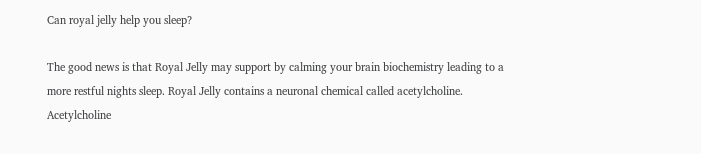Can royal jelly help you sleep?

The good news is that Royal Jelly may support by calming your brain biochemistry leading to a more restful nights sleep. Royal Jelly contains a neuronal chemical called acetylcholine. Acetylcholine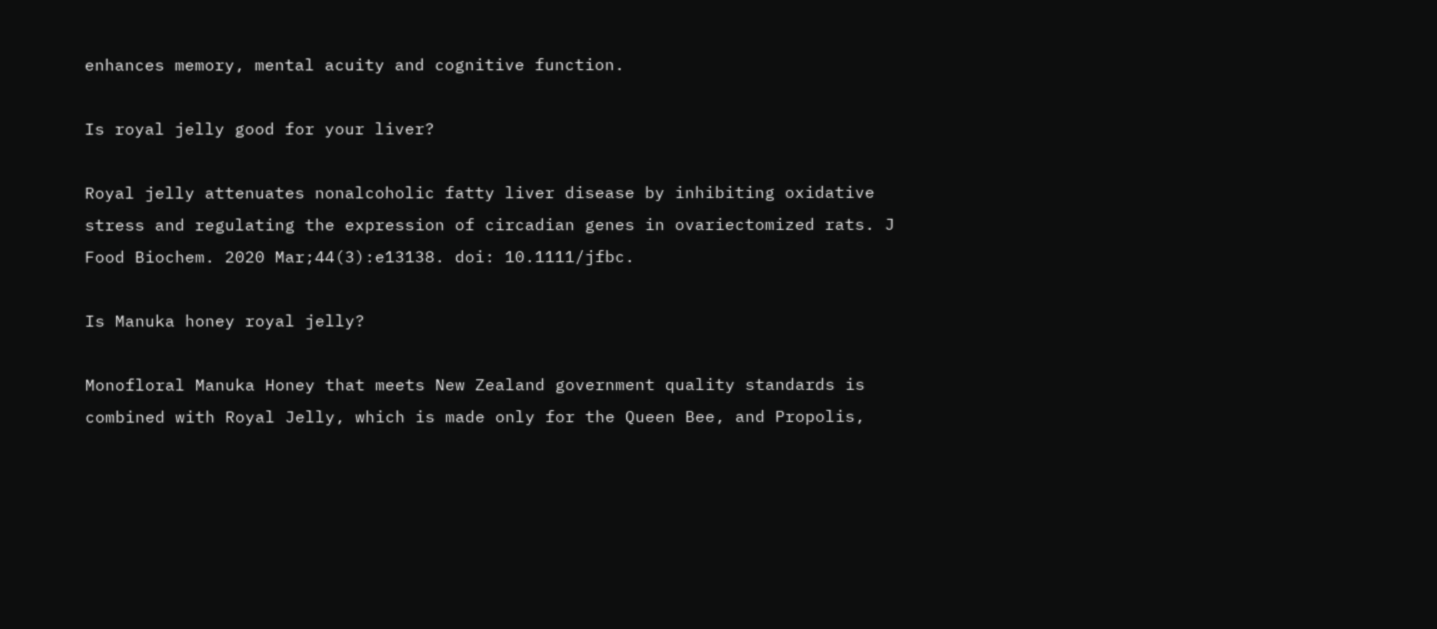enhances memory, mental acuity and cognitive function.

Is royal jelly good for your liver?

Royal jelly attenuates nonalcoholic fatty liver disease by inhibiting oxidative stress and regulating the expression of circadian genes in ovariectomized rats. J Food Biochem. 2020 Mar;44(3):e13138. doi: 10.1111/jfbc.

Is Manuka honey royal jelly?

Monofloral Manuka Honey that meets New Zealand government quality standards is combined with Royal Jelly, which is made only for the Queen Bee, and Propolis,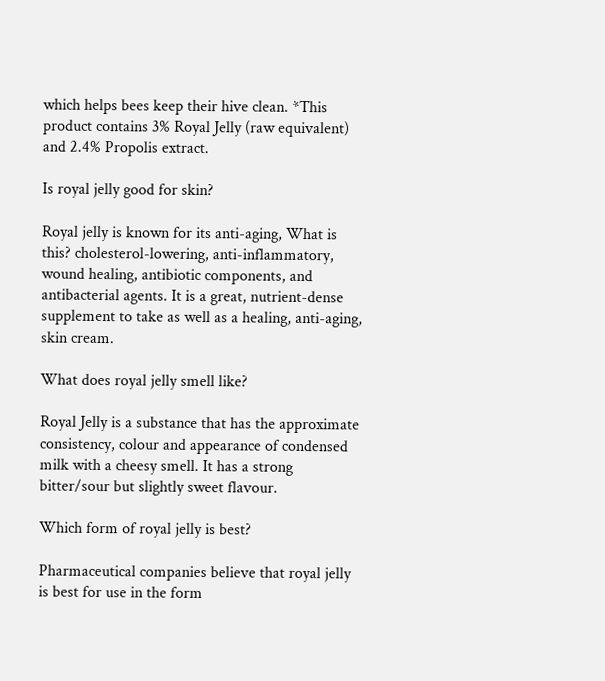which helps bees keep their hive clean. *This product contains 3% Royal Jelly (raw equivalent) and 2.4% Propolis extract.

Is royal jelly good for skin?

Royal jelly is known for its anti-aging, What is this? cholesterol-lowering, anti-inflammatory, wound healing, antibiotic components, and antibacterial agents. It is a great, nutrient-dense supplement to take as well as a healing, anti-aging, skin cream.

What does royal jelly smell like?

Royal Jelly is a substance that has the approximate consistency, colour and appearance of condensed milk with a cheesy smell. It has a strong bitter/sour but slightly sweet flavour.

Which form of royal jelly is best?

Pharmaceutical companies believe that royal jelly is best for use in the form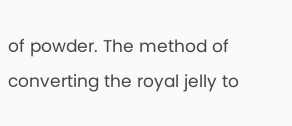of powder. The method of converting the royal jelly to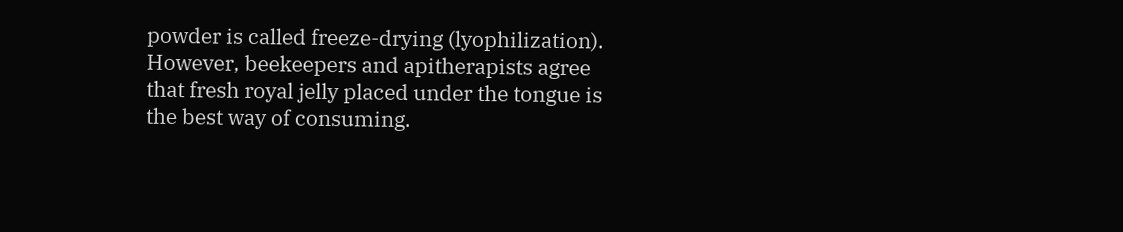powder is called freeze-drying (lyophilization). However, beekeepers and apitherapists agree that fresh royal jelly placed under the tongue is the best way of consuming.